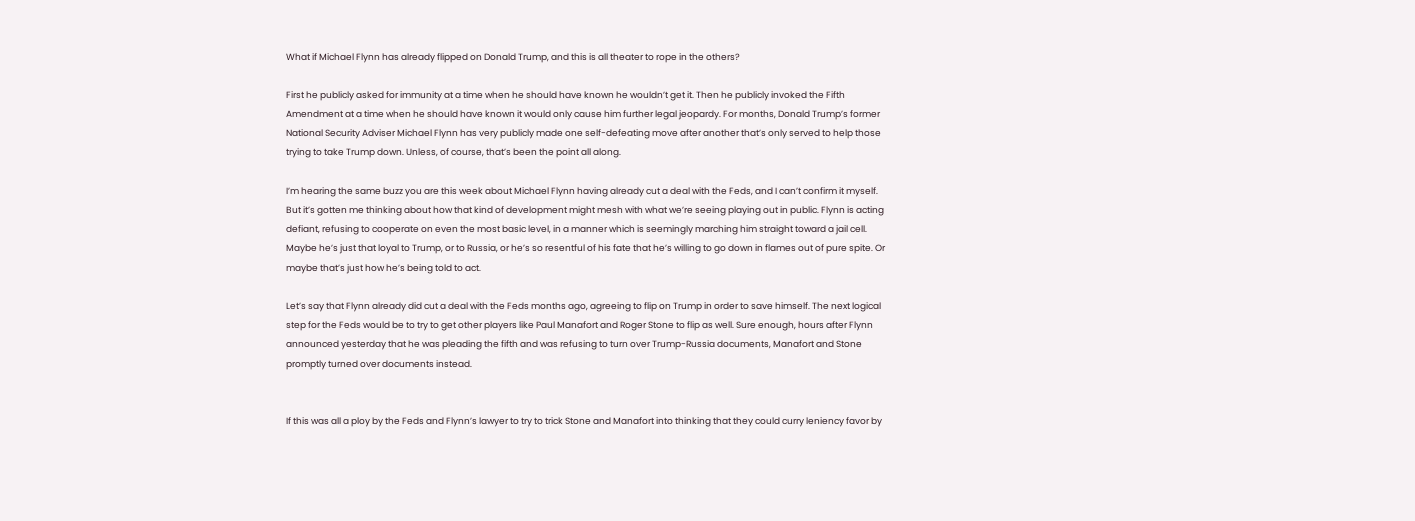What if Michael Flynn has already flipped on Donald Trump, and this is all theater to rope in the others?

First he publicly asked for immunity at a time when he should have known he wouldn’t get it. Then he publicly invoked the Fifth Amendment at a time when he should have known it would only cause him further legal jeopardy. For months, Donald Trump’s former National Security Adviser Michael Flynn has very publicly made one self-defeating move after another that’s only served to help those trying to take Trump down. Unless, of course, that’s been the point all along.

I’m hearing the same buzz you are this week about Michael Flynn having already cut a deal with the Feds, and I can’t confirm it myself. But it’s gotten me thinking about how that kind of development might mesh with what we’re seeing playing out in public. Flynn is acting defiant, refusing to cooperate on even the most basic level, in a manner which is seemingly marching him straight toward a jail cell. Maybe he’s just that loyal to Trump, or to Russia, or he’s so resentful of his fate that he’s willing to go down in flames out of pure spite. Or maybe that’s just how he’s being told to act.

Let’s say that Flynn already did cut a deal with the Feds months ago, agreeing to flip on Trump in order to save himself. The next logical step for the Feds would be to try to get other players like Paul Manafort and Roger Stone to flip as well. Sure enough, hours after Flynn announced yesterday that he was pleading the fifth and was refusing to turn over Trump-Russia documents, Manafort and Stone promptly turned over documents instead.


If this was all a ploy by the Feds and Flynn’s lawyer to try to trick Stone and Manafort into thinking that they could curry leniency favor by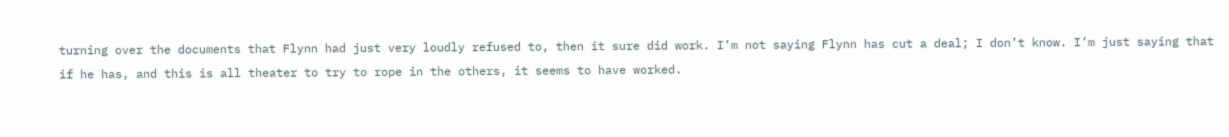turning over the documents that Flynn had just very loudly refused to, then it sure did work. I’m not saying Flynn has cut a deal; I don’t know. I’m just saying that if he has, and this is all theater to try to rope in the others, it seems to have worked.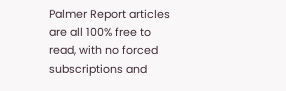Palmer Report articles are all 100% free to read, with no forced subscriptions and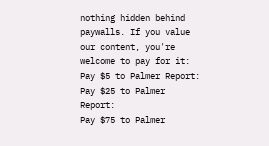nothing hidden behind paywalls. If you value our content, you're welcome to pay for it:
Pay $5 to Palmer Report:
Pay $25 to Palmer Report:
Pay $75 to Palmer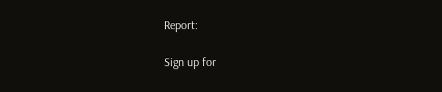Report:

Sign up for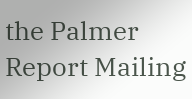the Palmer Report Mailing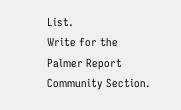List.
Write for the Palmer Report Community Section.